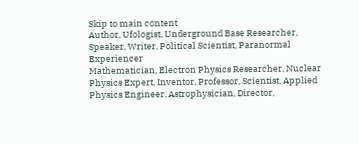Skip to main content
Author, Ufologist, Underground Base Researcher, Speaker, Writer, Political Scientist, Paranormal Experiencer
Mathematician, Electron Physics Researcher, Nuclear Physics Expert, Inventor, Professor, Scientist, Applied Physics Engineer, Astrophysician, Director,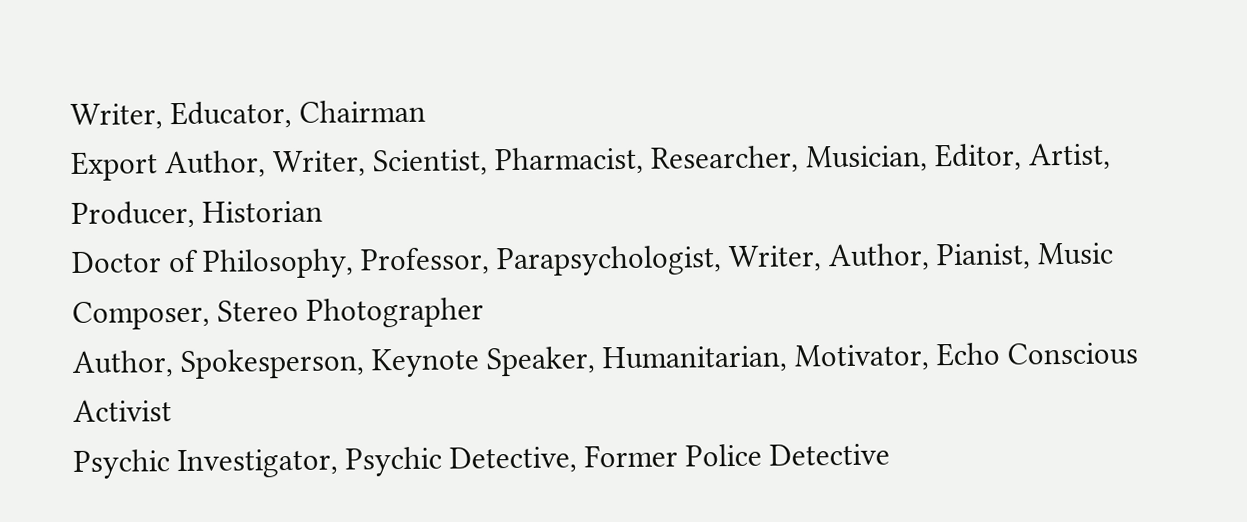Writer, Educator, Chairman
Export Author, Writer, Scientist, Pharmacist, Researcher, Musician, Editor, Artist, Producer, Historian
Doctor of Philosophy, Professor, Parapsychologist, Writer, Author, Pianist, Music Composer, Stereo Photographer
Author, Spokesperson, Keynote Speaker, Humanitarian, Motivator, Echo Conscious Activist
Psychic Investigator, Psychic Detective, Former Police Detective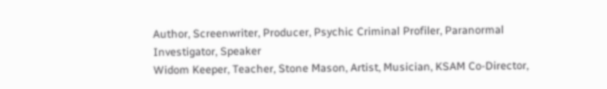Author, Screenwriter, Producer, Psychic Criminal Profiler, Paranormal Investigator, Speaker
Widom Keeper, Teacher, Stone Mason, Artist, Musician, KSAM Co-Director,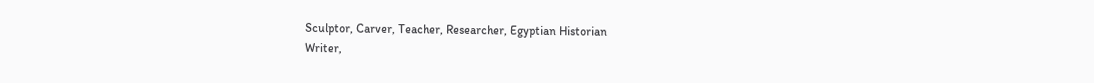Sculptor, Carver, Teacher, Researcher, Egyptian Historian
Writer,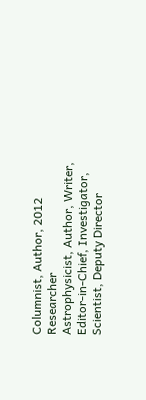Columnist, Author, 2012 Researcher
Astrophysicist, Author, Writer, Editor-in-Chief, Investigator, Scientist, Deputy Director